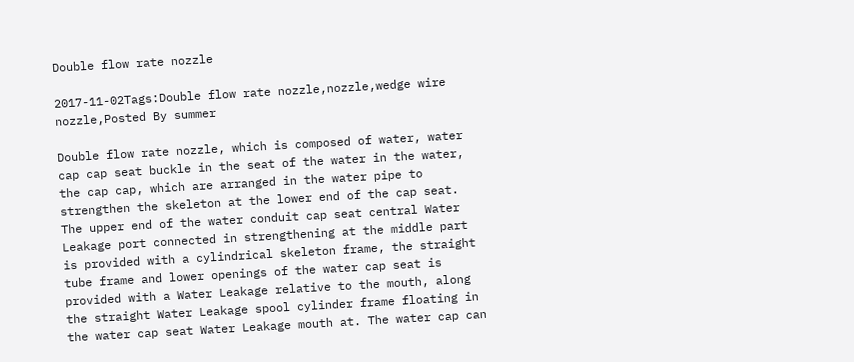Double flow rate nozzle

2017-11-02Tags:Double flow rate nozzle,nozzle,wedge wire nozzle,Posted By summer

Double flow rate nozzle, which is composed of water, water cap cap seat buckle in the seat of the water in the water, the cap cap, which are arranged in the water pipe to strengthen the skeleton at the lower end of the cap seat. The upper end of the water conduit cap seat central Water Leakage port connected in strengthening at the middle part is provided with a cylindrical skeleton frame, the straight tube frame and lower openings of the water cap seat is provided with a Water Leakage relative to the mouth, along the straight Water Leakage spool cylinder frame floating in the water cap seat Water Leakage mouth at. The water cap can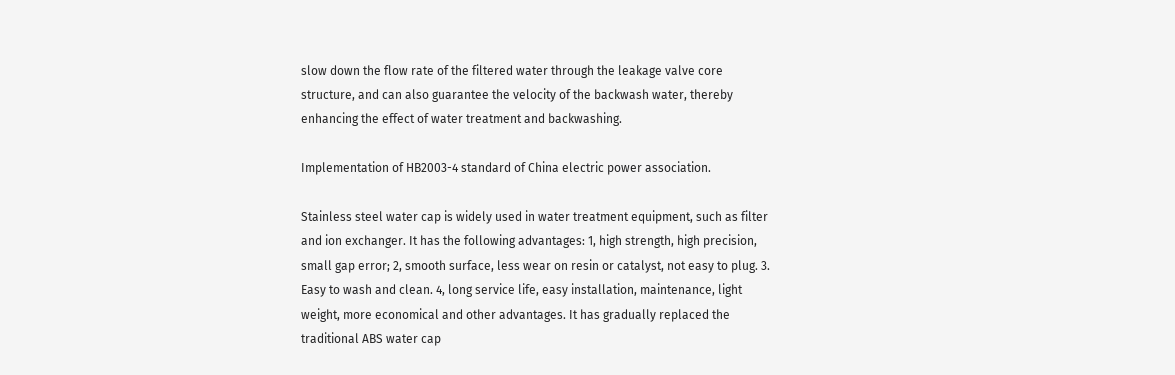slow down the flow rate of the filtered water through the leakage valve core structure, and can also guarantee the velocity of the backwash water, thereby enhancing the effect of water treatment and backwashing.

Implementation of HB2003-4 standard of China electric power association.

Stainless steel water cap is widely used in water treatment equipment, such as filter and ion exchanger. It has the following advantages: 1, high strength, high precision, small gap error; 2, smooth surface, less wear on resin or catalyst, not easy to plug. 3. Easy to wash and clean. 4, long service life, easy installation, maintenance, light weight, more economical and other advantages. It has gradually replaced the traditional ABS water cap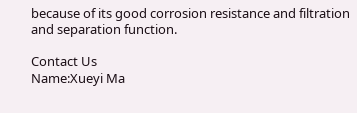because of its good corrosion resistance and filtration and separation function.

Contact Us
Name:Xueyi Ma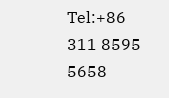Tel:+86 311 8595 5658